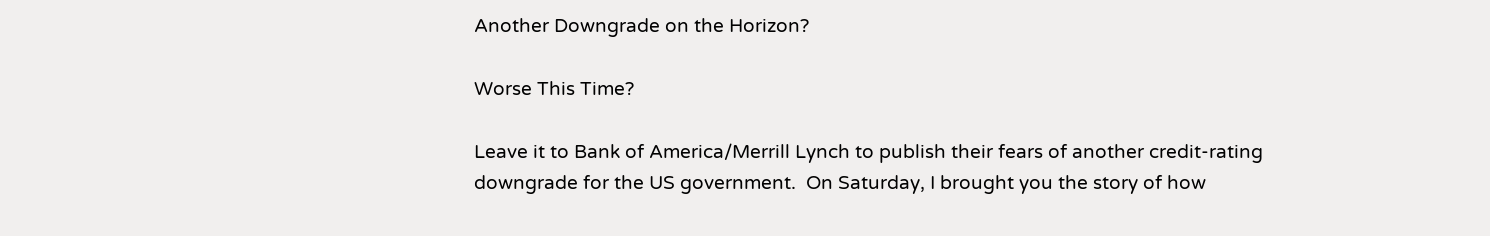Another Downgrade on the Horizon?

Worse This Time?

Leave it to Bank of America/Merrill Lynch to publish their fears of another credit-rating downgrade for the US government.  On Saturday, I brought you the story of how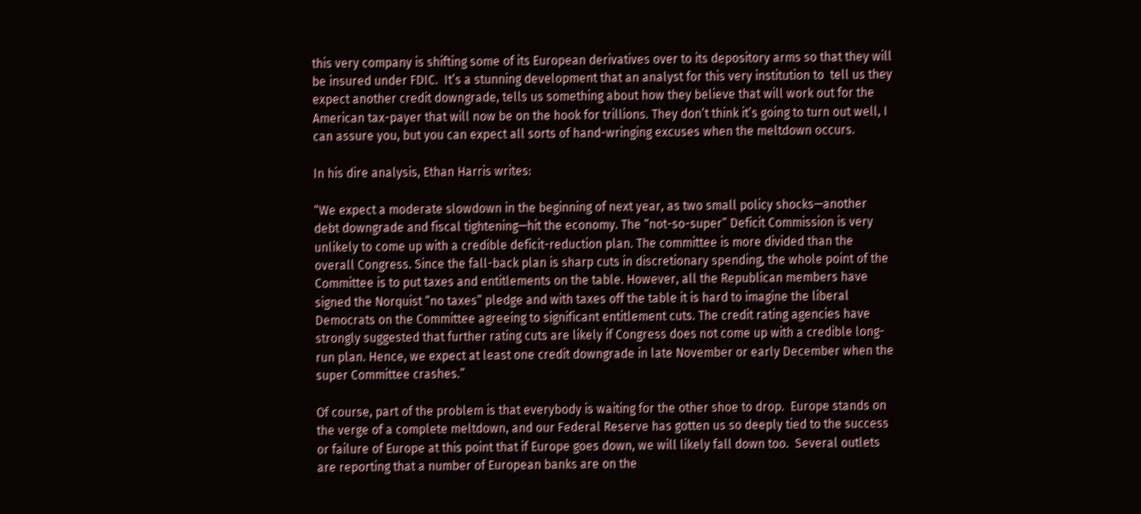this very company is shifting some of its European derivatives over to its depository arms so that they will be insured under FDIC.  It’s a stunning development that an analyst for this very institution to  tell us they expect another credit downgrade, tells us something about how they believe that will work out for the American tax-payer that will now be on the hook for trillions. They don’t think it’s going to turn out well, I can assure you, but you can expect all sorts of hand-wringing excuses when the meltdown occurs.

In his dire analysis, Ethan Harris writes:

“We expect a moderate slowdown in the beginning of next year, as two small policy shocks—another debt downgrade and fiscal tightening—hit the economy. The “not-so-super” Deficit Commission is very unlikely to come up with a credible deficit-reduction plan. The committee is more divided than the overall Congress. Since the fall-back plan is sharp cuts in discretionary spending, the whole point of the Committee is to put taxes and entitlements on the table. However, all the Republican members have signed the Norquist “no taxes” pledge and with taxes off the table it is hard to imagine the liberal Democrats on the Committee agreeing to significant entitlement cuts. The credit rating agencies have strongly suggested that further rating cuts are likely if Congress does not come up with a credible long-run plan. Hence, we expect at least one credit downgrade in late November or early December when the super Committee crashes.”

Of course, part of the problem is that everybody is waiting for the other shoe to drop.  Europe stands on the verge of a complete meltdown, and our Federal Reserve has gotten us so deeply tied to the success or failure of Europe at this point that if Europe goes down, we will likely fall down too.  Several outlets are reporting that a number of European banks are on the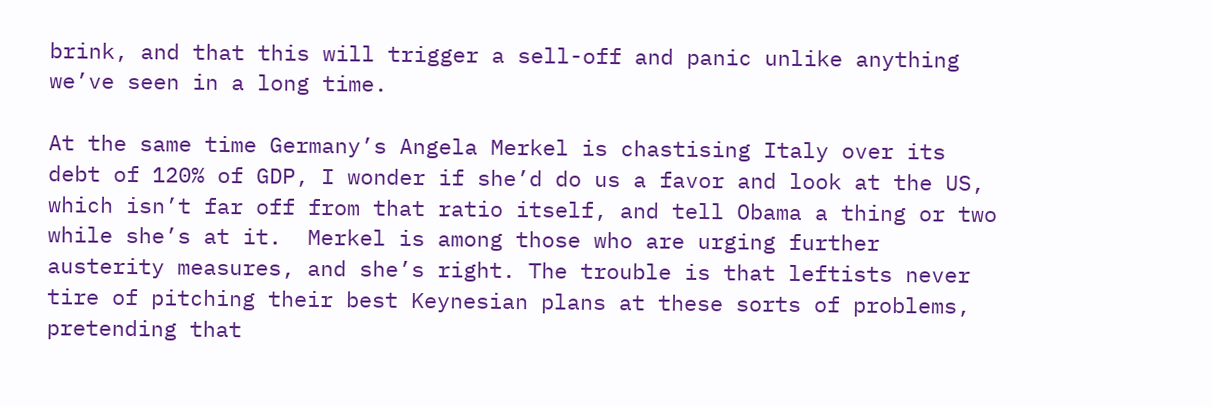brink, and that this will trigger a sell-off and panic unlike anything we’ve seen in a long time.

At the same time Germany’s Angela Merkel is chastising Italy over its debt of 120% of GDP, I wonder if she’d do us a favor and look at the US, which isn’t far off from that ratio itself, and tell Obama a thing or two while she’s at it.  Merkel is among those who are urging further austerity measures, and she’s right. The trouble is that leftists never tire of pitching their best Keynesian plans at these sorts of problems, pretending that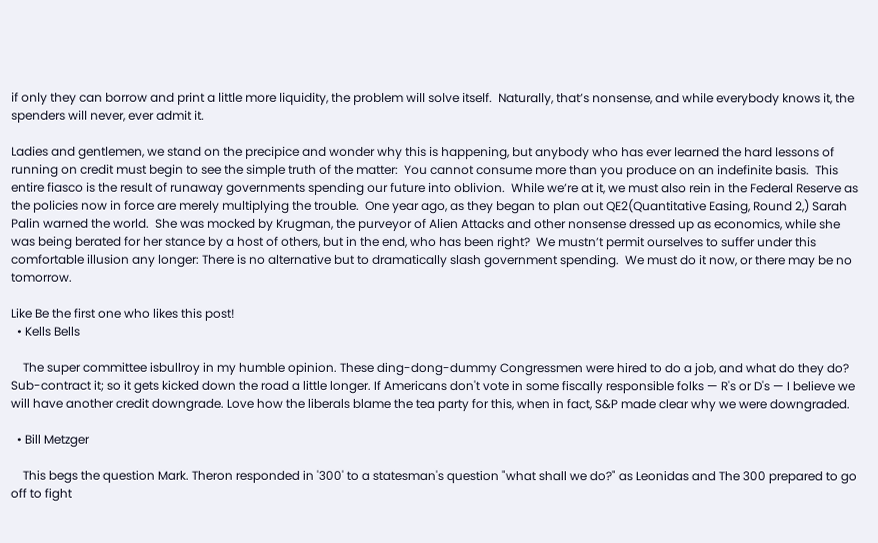if only they can borrow and print a little more liquidity, the problem will solve itself.  Naturally, that’s nonsense, and while everybody knows it, the spenders will never, ever admit it.

Ladies and gentlemen, we stand on the precipice and wonder why this is happening, but anybody who has ever learned the hard lessons of running on credit must begin to see the simple truth of the matter:  You cannot consume more than you produce on an indefinite basis.  This entire fiasco is the result of runaway governments spending our future into oblivion.  While we’re at it, we must also rein in the Federal Reserve as the policies now in force are merely multiplying the trouble.  One year ago, as they began to plan out QE2(Quantitative Easing, Round 2,) Sarah Palin warned the world.  She was mocked by Krugman, the purveyor of Alien Attacks and other nonsense dressed up as economics, while she was being berated for her stance by a host of others, but in the end, who has been right?  We mustn’t permit ourselves to suffer under this comfortable illusion any longer: There is no alternative but to dramatically slash government spending.  We must do it now, or there may be no tomorrow.

Like Be the first one who likes this post!
  • Kells Bells

    The super committee isbullroy in my humble opinion. These ding-dong-dummy Congressmen were hired to do a job, and what do they do? Sub-contract it; so it gets kicked down the road a little longer. If Americans don't vote in some fiscally responsible folks — R's or D's — I believe we will have another credit downgrade. Love how the liberals blame the tea party for this, when in fact, S&P made clear why we were downgraded.

  • Bill Metzger

    This begs the question Mark. Theron responded in '300' to a statesman's question "what shall we do?" as Leonidas and The 300 prepared to go off to fight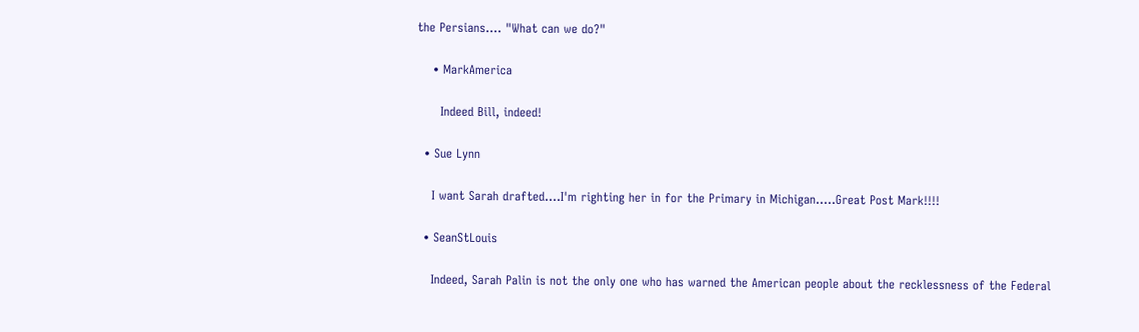the Persians…. "What can we do?"

    • MarkAmerica

      Indeed Bill, indeed!

  • Sue Lynn

    I want Sarah drafted….I'm righting her in for the Primary in Michigan…..Great Post Mark!!!!

  • SeanStLouis

    Indeed, Sarah Palin is not the only one who has warned the American people about the recklessness of the Federal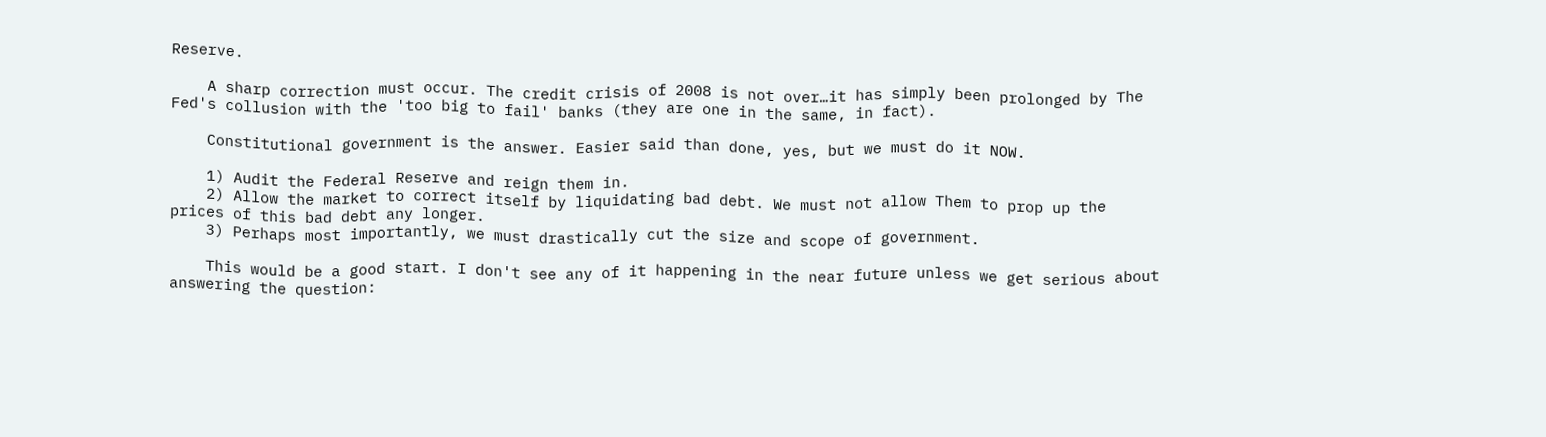Reserve.

    A sharp correction must occur. The credit crisis of 2008 is not over…it has simply been prolonged by The Fed's collusion with the 'too big to fail' banks (they are one in the same, in fact).

    Constitutional government is the answer. Easier said than done, yes, but we must do it NOW.

    1) Audit the Federal Reserve and reign them in.
    2) Allow the market to correct itself by liquidating bad debt. We must not allow Them to prop up the prices of this bad debt any longer.
    3) Perhaps most importantly, we must drastically cut the size and scope of government.

    This would be a good start. I don't see any of it happening in the near future unless we get serious about answering the question: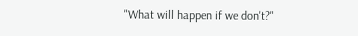"What will happen if we don't?"